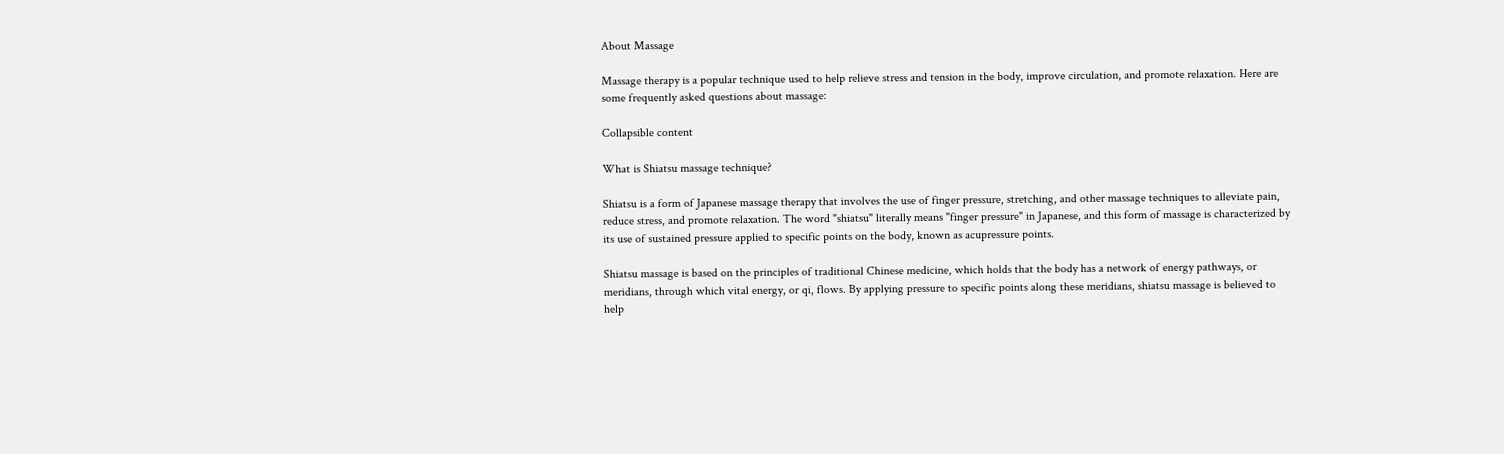About Massage

Massage therapy is a popular technique used to help relieve stress and tension in the body, improve circulation, and promote relaxation. Here are some frequently asked questions about massage:

Collapsible content

What is Shiatsu massage technique?

Shiatsu is a form of Japanese massage therapy that involves the use of finger pressure, stretching, and other massage techniques to alleviate pain, reduce stress, and promote relaxation. The word "shiatsu" literally means "finger pressure" in Japanese, and this form of massage is characterized by its use of sustained pressure applied to specific points on the body, known as acupressure points.

Shiatsu massage is based on the principles of traditional Chinese medicine, which holds that the body has a network of energy pathways, or meridians, through which vital energy, or qi, flows. By applying pressure to specific points along these meridians, shiatsu massage is believed to help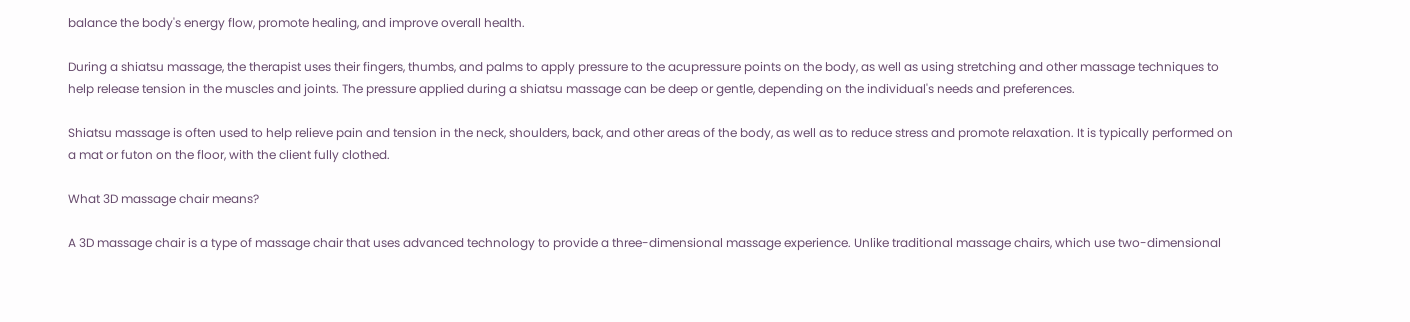balance the body's energy flow, promote healing, and improve overall health.

During a shiatsu massage, the therapist uses their fingers, thumbs, and palms to apply pressure to the acupressure points on the body, as well as using stretching and other massage techniques to help release tension in the muscles and joints. The pressure applied during a shiatsu massage can be deep or gentle, depending on the individual's needs and preferences.

Shiatsu massage is often used to help relieve pain and tension in the neck, shoulders, back, and other areas of the body, as well as to reduce stress and promote relaxation. It is typically performed on a mat or futon on the floor, with the client fully clothed.

What 3D massage chair means?

A 3D massage chair is a type of massage chair that uses advanced technology to provide a three-dimensional massage experience. Unlike traditional massage chairs, which use two-dimensional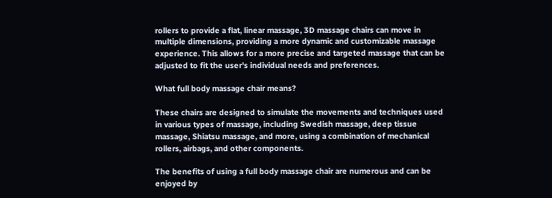rollers to provide a flat, linear massage, 3D massage chairs can move in multiple dimensions, providing a more dynamic and customizable massage experience. This allows for a more precise and targeted massage that can be adjusted to fit the user's individual needs and preferences.

What full body massage chair means?

These chairs are designed to simulate the movements and techniques used in various types of massage, including Swedish massage, deep tissue massage, Shiatsu massage, and more, using a combination of mechanical rollers, airbags, and other components.

The benefits of using a full body massage chair are numerous and can be enjoyed by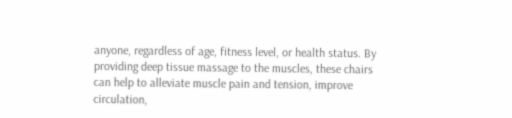anyone, regardless of age, fitness level, or health status. By providing deep tissue massage to the muscles, these chairs can help to alleviate muscle pain and tension, improve circulation,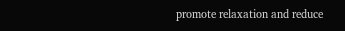promote relaxation and reduce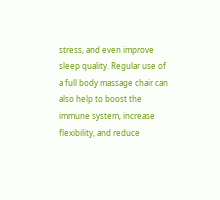stress, and even improve sleep quality. Regular use of a full body massage chair can also help to boost the immune system, increase flexibility, and reduce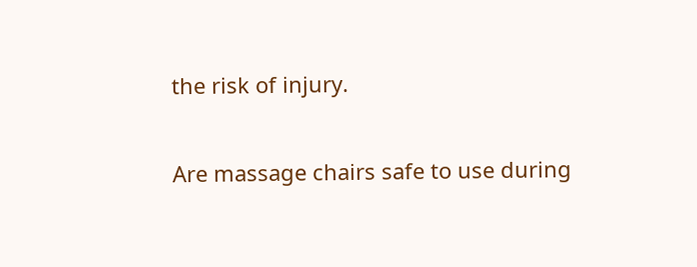the risk of injury.

Are massage chairs safe to use during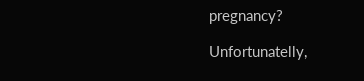pregnancy?

Unfortunatelly,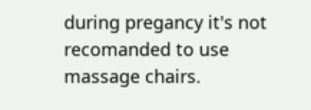during pregancy it's not recomanded to use massage chairs.